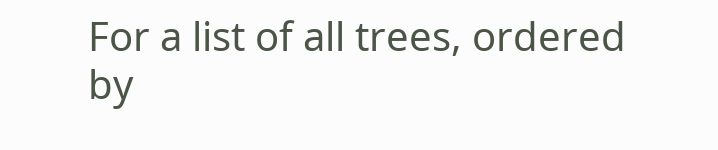For a list of all trees, ordered by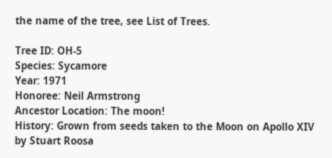the name of the tree, see List of Trees.

Tree ID: OH-5
Species: Sycamore
Year: 1971
Honoree: Neil Armstrong
Ancestor Location: The moon!
History: Grown from seeds taken to the Moon on Apollo XIV by Stuart Roosa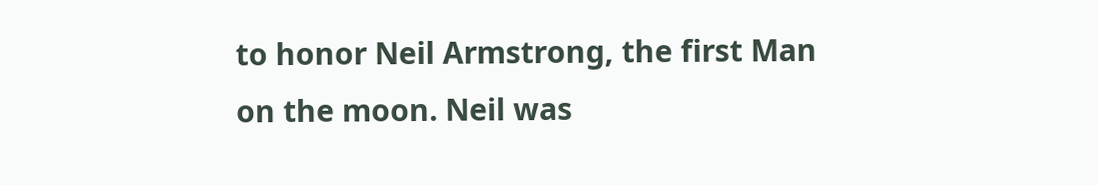to honor Neil Armstrong, the first Man on the moon. Neil was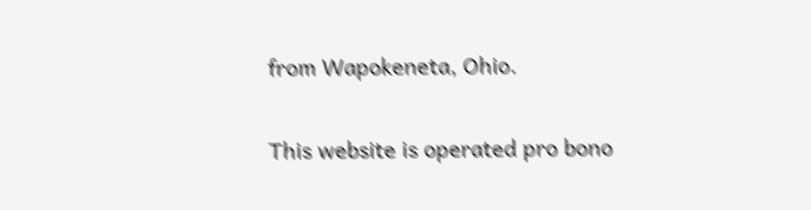from Wapokeneta, Ohio.

This website is operated pro bono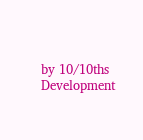by 10/10ths Development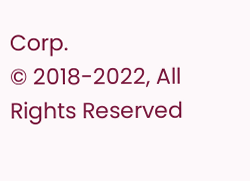Corp.
© 2018-2022, All Rights Reserved